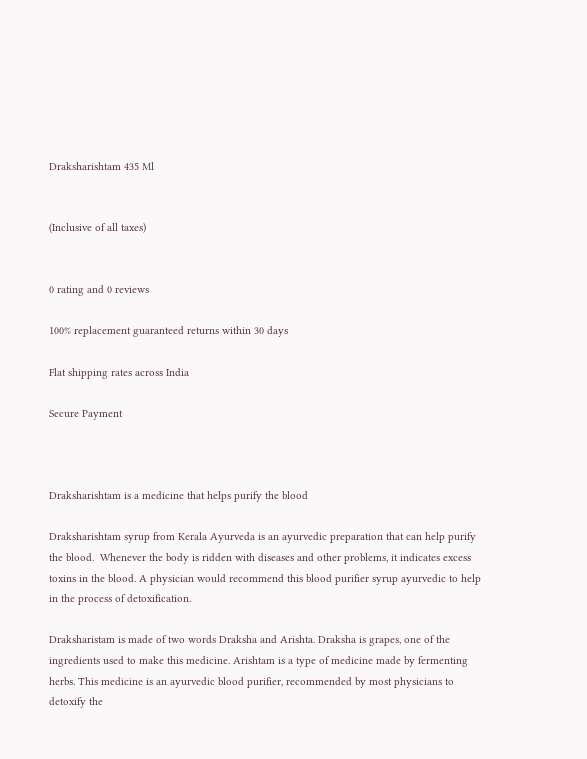Draksharishtam 435 Ml


(Inclusive of all taxes)


0 rating and 0 reviews

100% replacement guaranteed returns within 30 days

Flat shipping rates across India

Secure Payment



Draksharishtam is a medicine that helps purify the blood

Draksharishtam syrup from Kerala Ayurveda is an ayurvedic preparation that can help purify the blood.  Whenever the body is ridden with diseases and other problems, it indicates excess toxins in the blood. A physician would recommend this blood purifier syrup ayurvedic to help in the process of detoxification.

Draksharistam is made of two words Draksha and Arishta. Draksha is grapes, one of the ingredients used to make this medicine. Arishtam is a type of medicine made by fermenting herbs. This medicine is an ayurvedic blood purifier, recommended by most physicians to detoxify the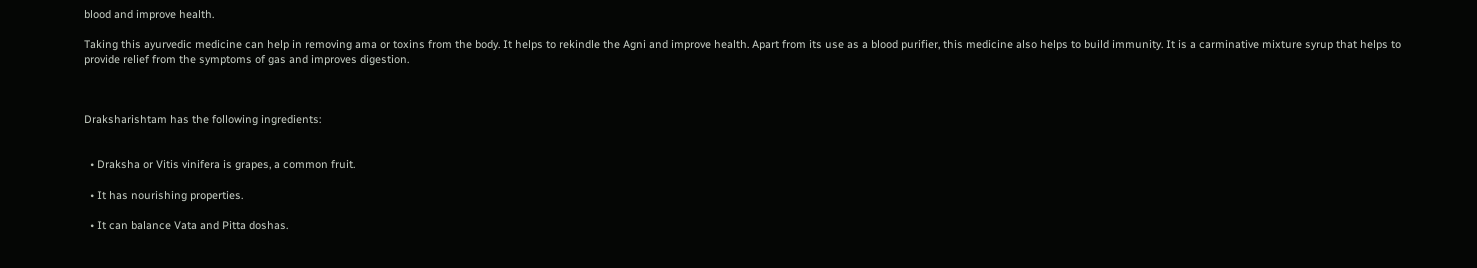blood and improve health.

Taking this ayurvedic medicine can help in removing ama or toxins from the body. It helps to rekindle the Agni and improve health. Apart from its use as a blood purifier, this medicine also helps to build immunity. It is a carminative mixture syrup that helps to provide relief from the symptoms of gas and improves digestion.



Draksharishtam has the following ingredients:


  • Draksha or Vitis vinifera is grapes, a common fruit.

  • It has nourishing properties.

  • It can balance Vata and Pitta doshas.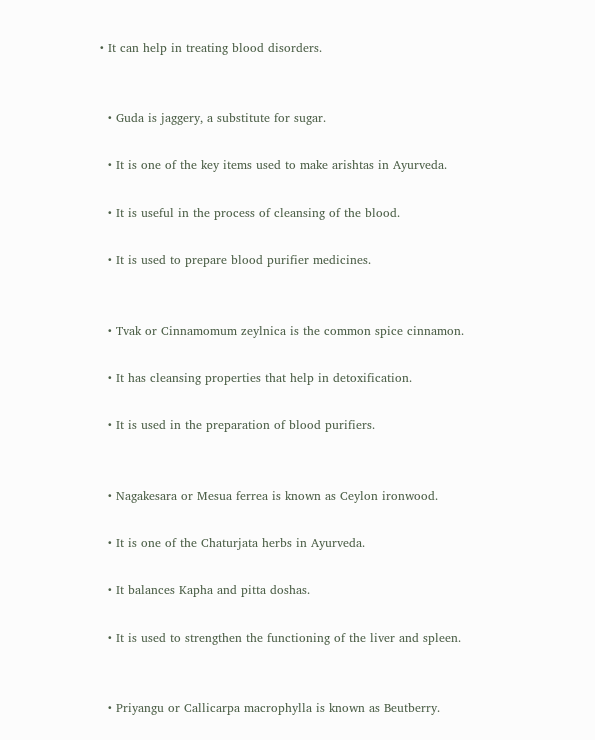• It can help in treating blood disorders.


  • Guda is jaggery, a substitute for sugar.

  • It is one of the key items used to make arishtas in Ayurveda.

  • It is useful in the process of cleansing of the blood.

  • It is used to prepare blood purifier medicines.


  • Tvak or Cinnamomum zeylnica is the common spice cinnamon.

  • It has cleansing properties that help in detoxification.

  • It is used in the preparation of blood purifiers.


  • Nagakesara or Mesua ferrea is known as Ceylon ironwood.

  • It is one of the Chaturjata herbs in Ayurveda.

  • It balances Kapha and pitta doshas.

  • It is used to strengthen the functioning of the liver and spleen.


  • Priyangu or Callicarpa macrophylla is known as Beutberry.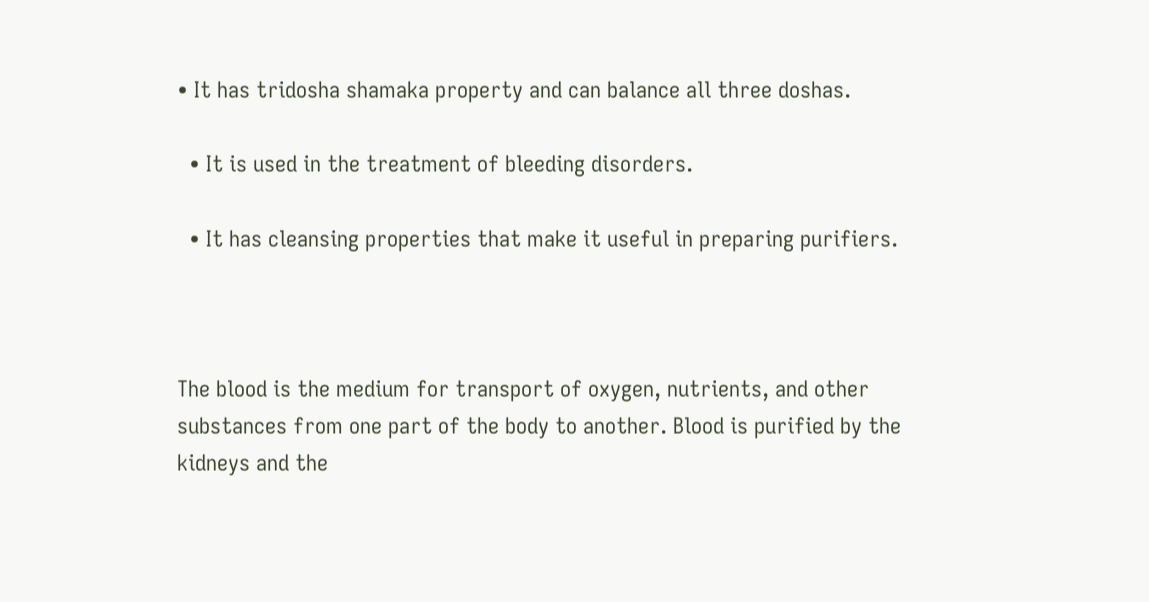• It has tridosha shamaka property and can balance all three doshas.

  • It is used in the treatment of bleeding disorders.

  • It has cleansing properties that make it useful in preparing purifiers.



The blood is the medium for transport of oxygen, nutrients, and other substances from one part of the body to another. Blood is purified by the kidneys and the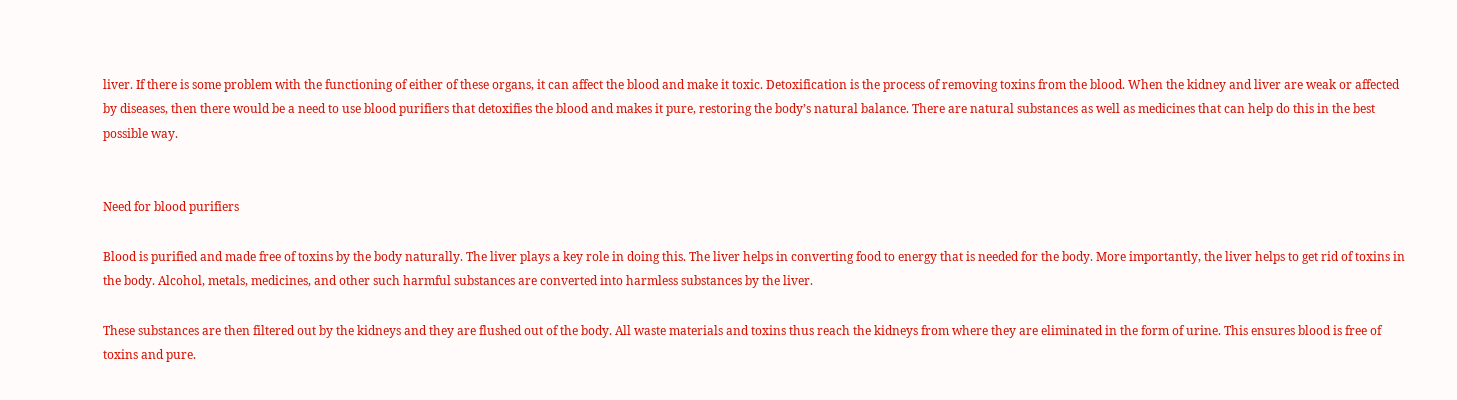liver. If there is some problem with the functioning of either of these organs, it can affect the blood and make it toxic. Detoxification is the process of removing toxins from the blood. When the kidney and liver are weak or affected by diseases, then there would be a need to use blood purifiers that detoxifies the blood and makes it pure, restoring the body’s natural balance. There are natural substances as well as medicines that can help do this in the best possible way.


Need for blood purifiers

Blood is purified and made free of toxins by the body naturally. The liver plays a key role in doing this. The liver helps in converting food to energy that is needed for the body. More importantly, the liver helps to get rid of toxins in the body. Alcohol, metals, medicines, and other such harmful substances are converted into harmless substances by the liver.

These substances are then filtered out by the kidneys and they are flushed out of the body. All waste materials and toxins thus reach the kidneys from where they are eliminated in the form of urine. This ensures blood is free of toxins and pure.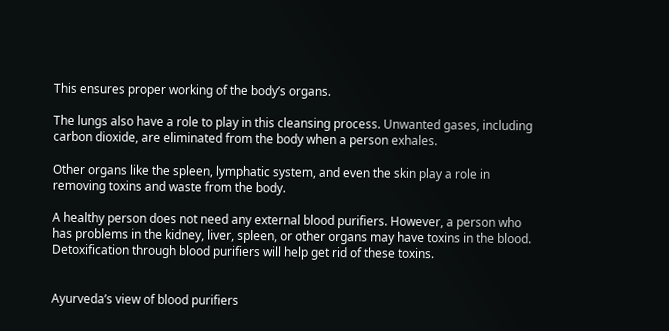This ensures proper working of the body’s organs.

The lungs also have a role to play in this cleansing process. Unwanted gases, including carbon dioxide, are eliminated from the body when a person exhales.

Other organs like the spleen, lymphatic system, and even the skin play a role in removing toxins and waste from the body.

A healthy person does not need any external blood purifiers. However, a person who has problems in the kidney, liver, spleen, or other organs may have toxins in the blood. Detoxification through blood purifiers will help get rid of these toxins.


Ayurveda’s view of blood purifiers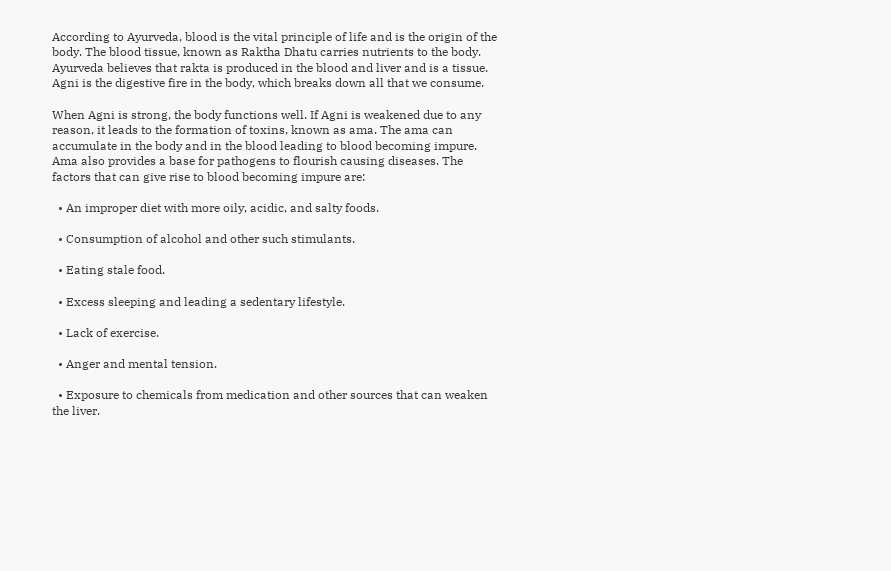According to Ayurveda, blood is the vital principle of life and is the origin of the body. The blood tissue, known as Raktha Dhatu carries nutrients to the body. Ayurveda believes that rakta is produced in the blood and liver and is a tissue. Agni is the digestive fire in the body, which breaks down all that we consume.

When Agni is strong, the body functions well. If Agni is weakened due to any reason, it leads to the formation of toxins, known as ama. The ama can accumulate in the body and in the blood leading to blood becoming impure. Ama also provides a base for pathogens to flourish causing diseases. The factors that can give rise to blood becoming impure are:

  • An improper diet with more oily, acidic, and salty foods.

  • Consumption of alcohol and other such stimulants.

  • Eating stale food.

  • Excess sleeping and leading a sedentary lifestyle.

  • Lack of exercise.

  • Anger and mental tension.

  • Exposure to chemicals from medication and other sources that can weaken the liver.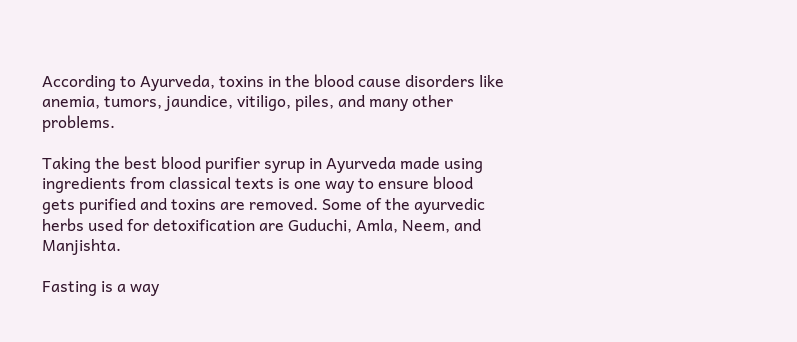According to Ayurveda, toxins in the blood cause disorders like anemia, tumors, jaundice, vitiligo, piles, and many other problems.

Taking the best blood purifier syrup in Ayurveda made using ingredients from classical texts is one way to ensure blood gets purified and toxins are removed. Some of the ayurvedic herbs used for detoxification are Guduchi, Amla, Neem, and Manjishta.

Fasting is a way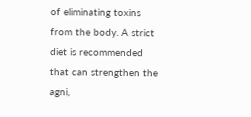of eliminating toxins from the body. A strict diet is recommended that can strengthen the agni,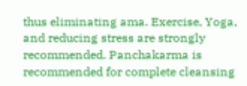thus eliminating ama. Exercise, Yoga, and reducing stress are strongly recommended. Panchakarma is recommended for complete cleansing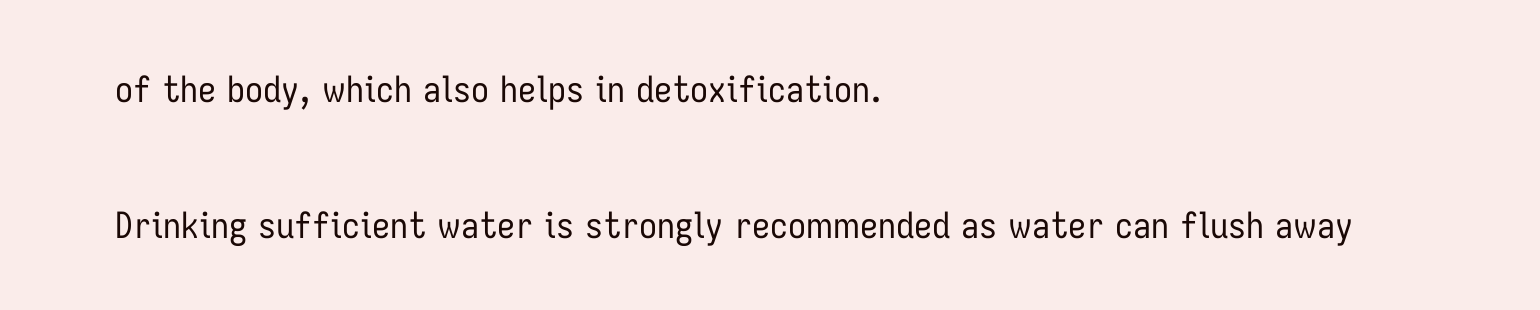of the body, which also helps in detoxification.

Drinking sufficient water is strongly recommended as water can flush away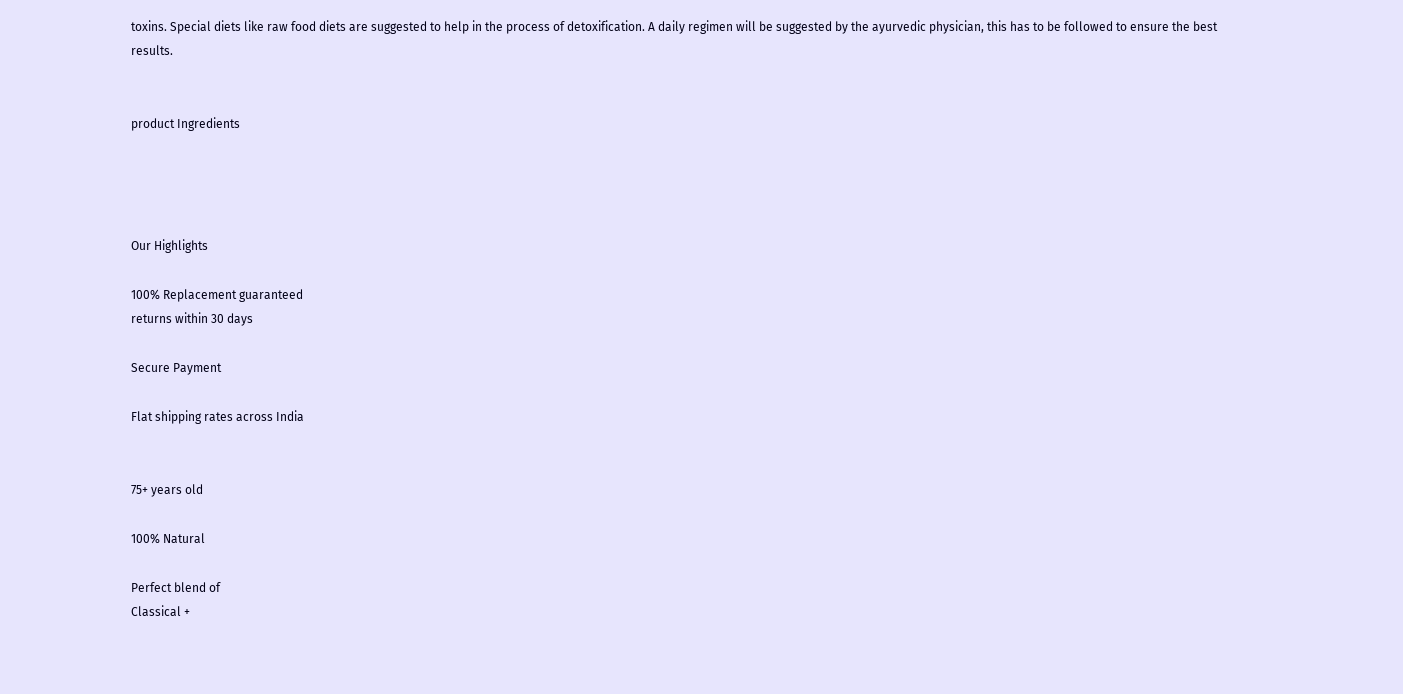toxins. Special diets like raw food diets are suggested to help in the process of detoxification. A daily regimen will be suggested by the ayurvedic physician, this has to be followed to ensure the best results.


product Ingredients




Our Highlights

100% Replacement guaranteed
returns within 30 days

Secure Payment

Flat shipping rates across India


75+ years old

100% Natural

Perfect blend of
Classical +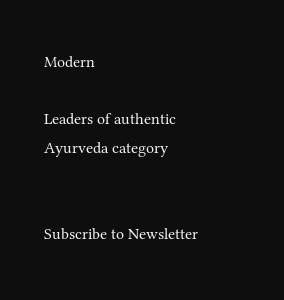Modern

Leaders of authentic
Ayurveda category


Subscribe to Newsletter